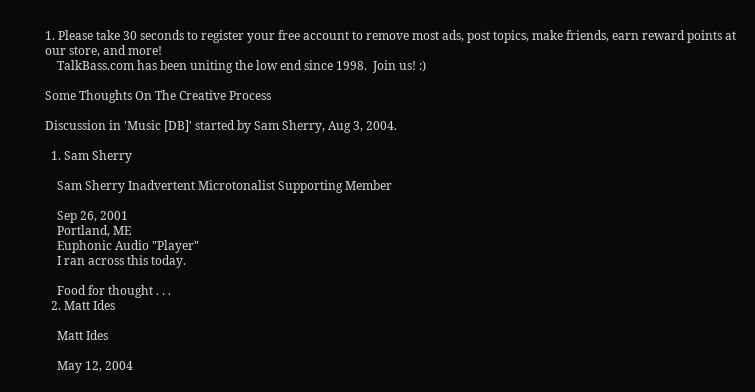1. Please take 30 seconds to register your free account to remove most ads, post topics, make friends, earn reward points at our store, and more!
    TalkBass.com has been uniting the low end since 1998.  Join us! :)

Some Thoughts On The Creative Process

Discussion in 'Music [DB]' started by Sam Sherry, Aug 3, 2004.

  1. Sam Sherry

    Sam Sherry Inadvertent Microtonalist Supporting Member

    Sep 26, 2001
    Portland, ME
    Euphonic Audio "Player"
    I ran across this today.

    Food for thought . . .
  2. Matt Ides

    Matt Ides

    May 12, 2004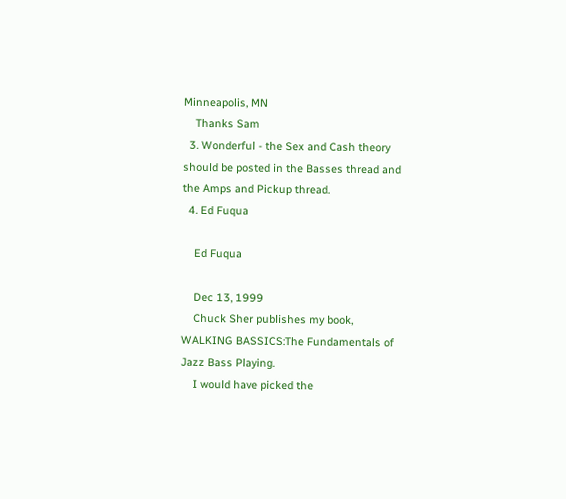Minneapolis, MN
    Thanks Sam
  3. Wonderful - the Sex and Cash theory should be posted in the Basses thread and the Amps and Pickup thread.
  4. Ed Fuqua

    Ed Fuqua

    Dec 13, 1999
    Chuck Sher publishes my book, WALKING BASSICS:The Fundamentals of Jazz Bass Playing.
    I would have picked the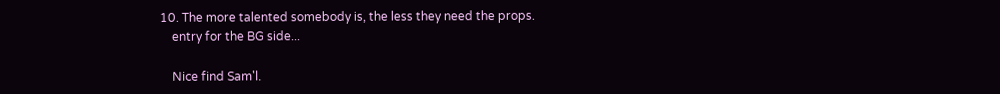10. The more talented somebody is, the less they need the props.
    entry for the BG side...

    Nice find Sam'l.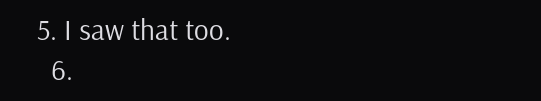5. I saw that too.
  6.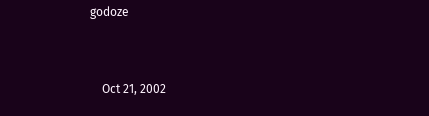godoze


    Oct 21, 2002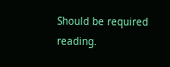Should be required reading.